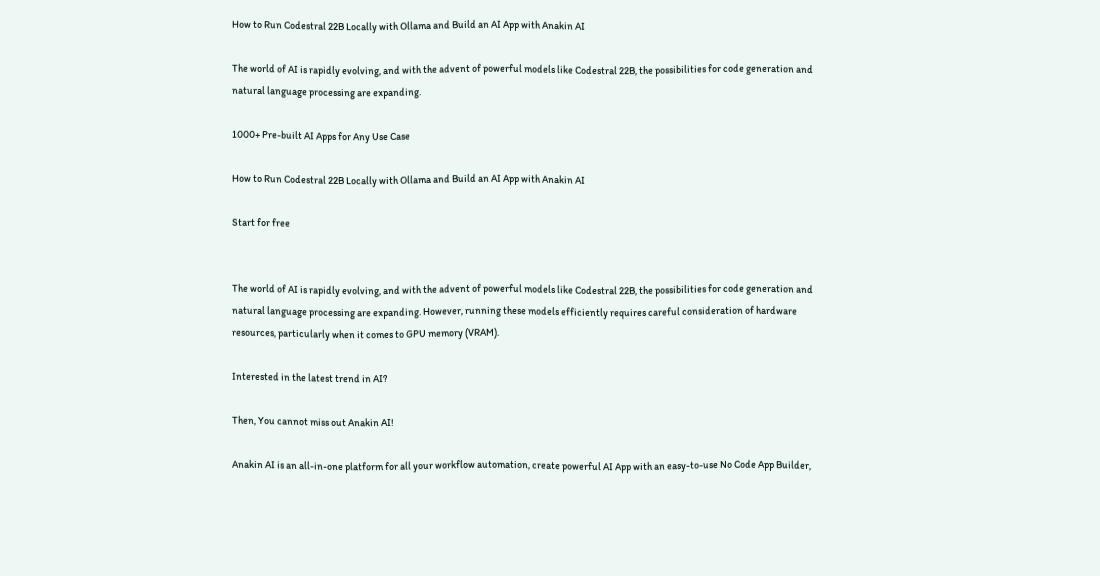How to Run Codestral 22B Locally with Ollama and Build an AI App with Anakin AI

The world of AI is rapidly evolving, and with the advent of powerful models like Codestral 22B, the possibilities for code generation and natural language processing are expanding.

1000+ Pre-built AI Apps for Any Use Case

How to Run Codestral 22B Locally with Ollama and Build an AI App with Anakin AI

Start for free


The world of AI is rapidly evolving, and with the advent of powerful models like Codestral 22B, the possibilities for code generation and natural language processing are expanding. However, running these models efficiently requires careful consideration of hardware resources, particularly when it comes to GPU memory (VRAM).

Interested in the latest trend in AI?

Then, You cannot miss out Anakin AI!

Anakin AI is an all-in-one platform for all your workflow automation, create powerful AI App with an easy-to-use No Code App Builder,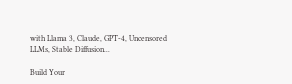with Llama 3, Claude, GPT-4, Uncensored LLMs, Stable Diffusion...

Build Your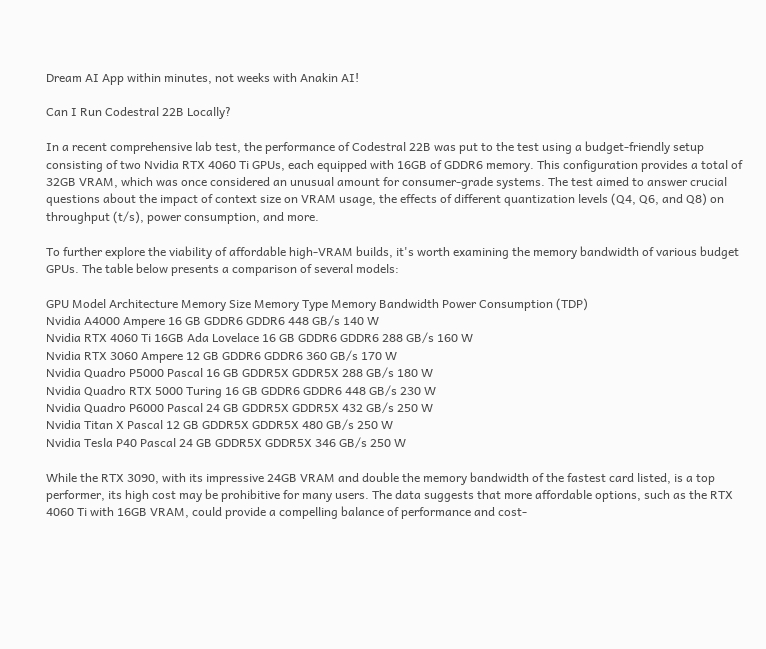Dream AI App within minutes, not weeks with Anakin AI!

Can I Run Codestral 22B Locally?

In a recent comprehensive lab test, the performance of Codestral 22B was put to the test using a budget-friendly setup consisting of two Nvidia RTX 4060 Ti GPUs, each equipped with 16GB of GDDR6 memory. This configuration provides a total of 32GB VRAM, which was once considered an unusual amount for consumer-grade systems. The test aimed to answer crucial questions about the impact of context size on VRAM usage, the effects of different quantization levels (Q4, Q6, and Q8) on throughput (t/s), power consumption, and more.

To further explore the viability of affordable high-VRAM builds, it's worth examining the memory bandwidth of various budget GPUs. The table below presents a comparison of several models:

GPU Model Architecture Memory Size Memory Type Memory Bandwidth Power Consumption (TDP)
Nvidia A4000 Ampere 16 GB GDDR6 GDDR6 448 GB/s 140 W
Nvidia RTX 4060 Ti 16GB Ada Lovelace 16 GB GDDR6 GDDR6 288 GB/s 160 W
Nvidia RTX 3060 Ampere 12 GB GDDR6 GDDR6 360 GB/s 170 W
Nvidia Quadro P5000 Pascal 16 GB GDDR5X GDDR5X 288 GB/s 180 W
Nvidia Quadro RTX 5000 Turing 16 GB GDDR6 GDDR6 448 GB/s 230 W
Nvidia Quadro P6000 Pascal 24 GB GDDR5X GDDR5X 432 GB/s 250 W
Nvidia Titan X Pascal 12 GB GDDR5X GDDR5X 480 GB/s 250 W
Nvidia Tesla P40 Pascal 24 GB GDDR5X GDDR5X 346 GB/s 250 W

While the RTX 3090, with its impressive 24GB VRAM and double the memory bandwidth of the fastest card listed, is a top performer, its high cost may be prohibitive for many users. The data suggests that more affordable options, such as the RTX 4060 Ti with 16GB VRAM, could provide a compelling balance of performance and cost-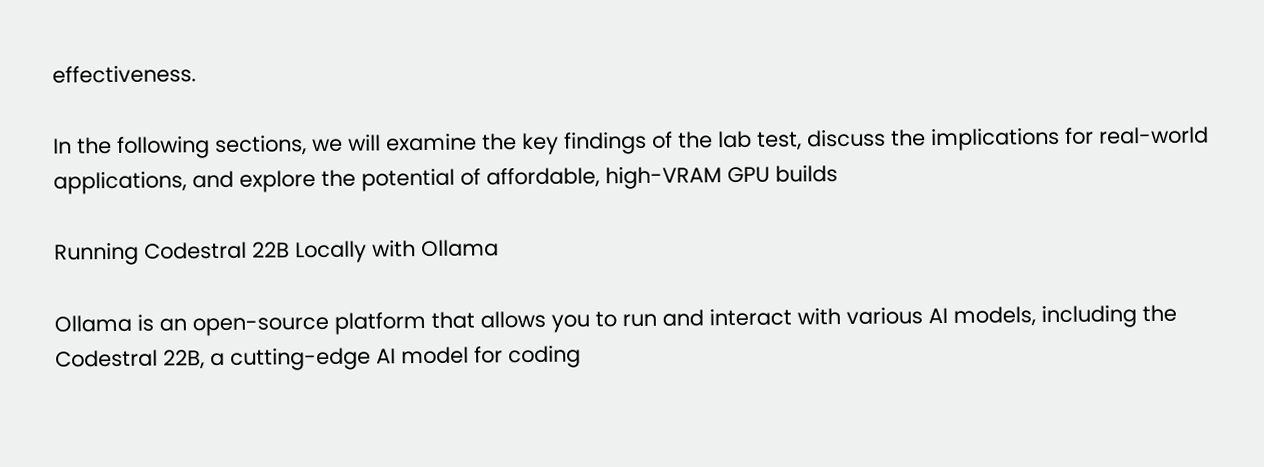effectiveness.

In the following sections, we will examine the key findings of the lab test, discuss the implications for real-world applications, and explore the potential of affordable, high-VRAM GPU builds

Running Codestral 22B Locally with Ollama

Ollama is an open-source platform that allows you to run and interact with various AI models, including the Codestral 22B, a cutting-edge AI model for coding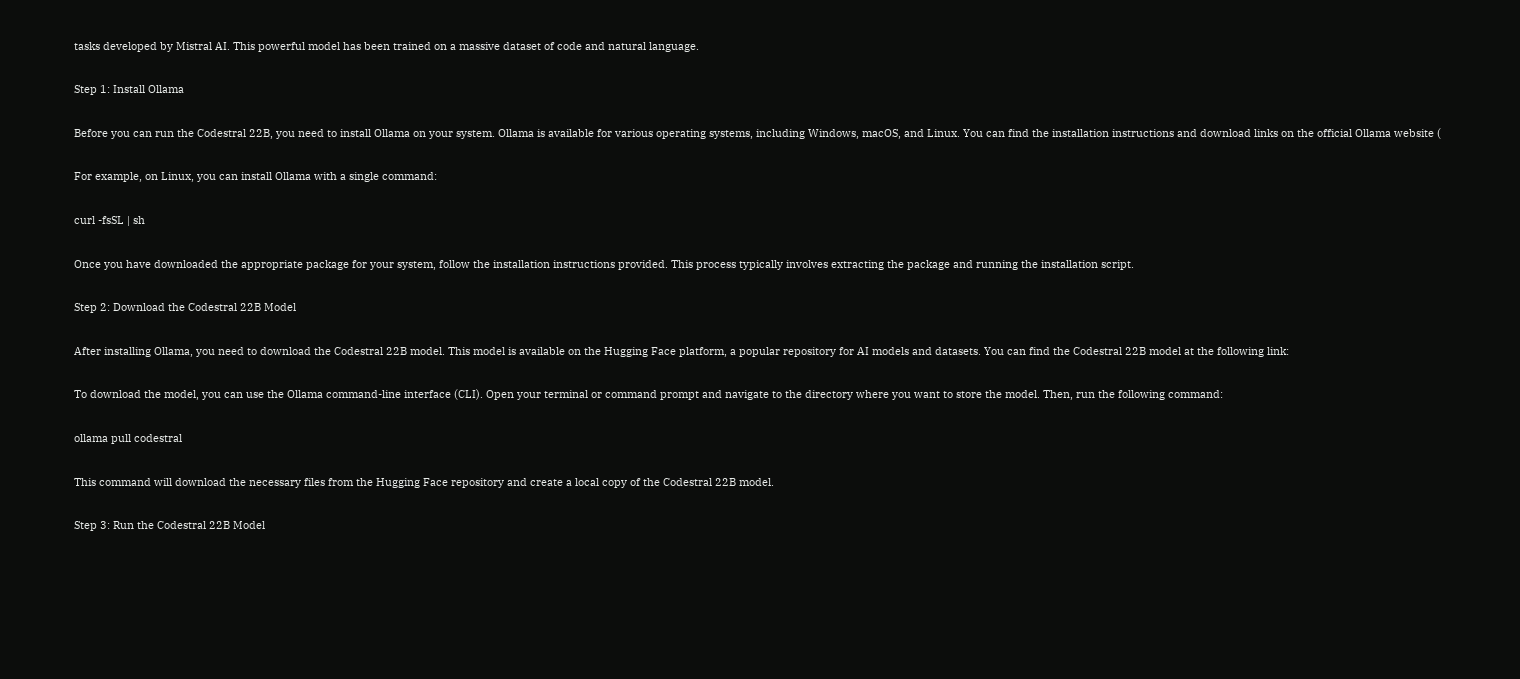tasks developed by Mistral AI. This powerful model has been trained on a massive dataset of code and natural language.

Step 1: Install Ollama

Before you can run the Codestral 22B, you need to install Ollama on your system. Ollama is available for various operating systems, including Windows, macOS, and Linux. You can find the installation instructions and download links on the official Ollama website (

For example, on Linux, you can install Ollama with a single command:

curl -fsSL | sh

Once you have downloaded the appropriate package for your system, follow the installation instructions provided. This process typically involves extracting the package and running the installation script.

Step 2: Download the Codestral 22B Model

After installing Ollama, you need to download the Codestral 22B model. This model is available on the Hugging Face platform, a popular repository for AI models and datasets. You can find the Codestral 22B model at the following link:

To download the model, you can use the Ollama command-line interface (CLI). Open your terminal or command prompt and navigate to the directory where you want to store the model. Then, run the following command:

ollama pull codestral

This command will download the necessary files from the Hugging Face repository and create a local copy of the Codestral 22B model.

Step 3: Run the Codestral 22B Model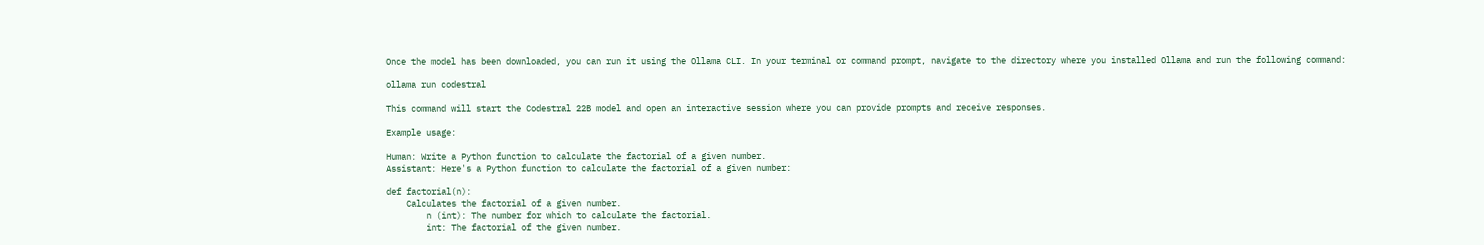Once the model has been downloaded, you can run it using the Ollama CLI. In your terminal or command prompt, navigate to the directory where you installed Ollama and run the following command:

ollama run codestral

This command will start the Codestral 22B model and open an interactive session where you can provide prompts and receive responses.

Example usage:

Human: Write a Python function to calculate the factorial of a given number.
Assistant: Here's a Python function to calculate the factorial of a given number:

def factorial(n):
    Calculates the factorial of a given number.
        n (int): The number for which to calculate the factorial.
        int: The factorial of the given number.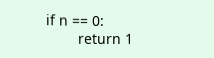if n == 0:
        return 1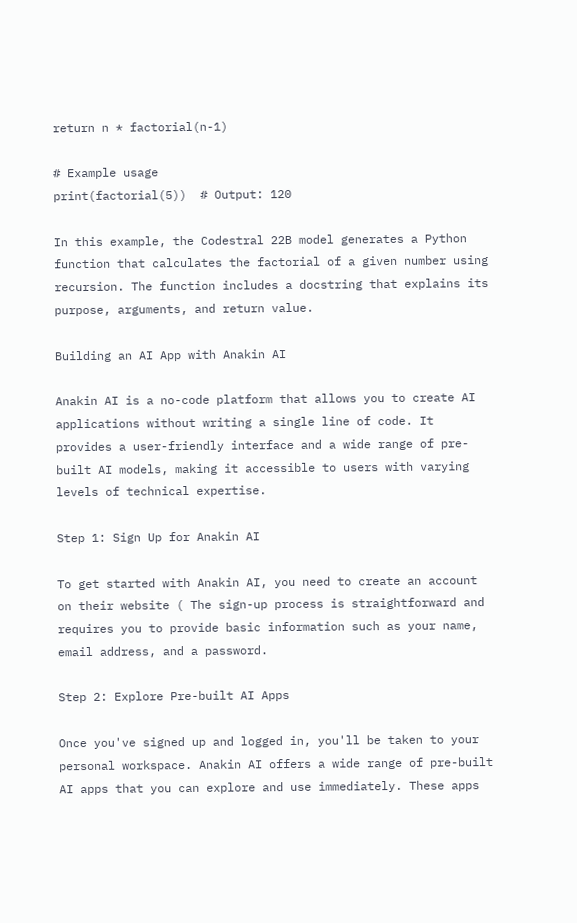return n * factorial(n-1)

# Example usage
print(factorial(5))  # Output: 120

In this example, the Codestral 22B model generates a Python function that calculates the factorial of a given number using recursion. The function includes a docstring that explains its purpose, arguments, and return value.

Building an AI App with Anakin AI

Anakin AI is a no-code platform that allows you to create AI applications without writing a single line of code. It provides a user-friendly interface and a wide range of pre-built AI models, making it accessible to users with varying levels of technical expertise.

Step 1: Sign Up for Anakin AI

To get started with Anakin AI, you need to create an account on their website ( The sign-up process is straightforward and requires you to provide basic information such as your name, email address, and a password.

Step 2: Explore Pre-built AI Apps

Once you've signed up and logged in, you'll be taken to your personal workspace. Anakin AI offers a wide range of pre-built AI apps that you can explore and use immediately. These apps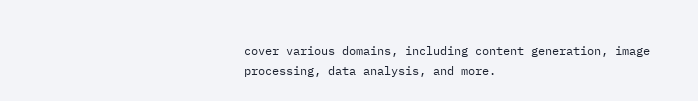cover various domains, including content generation, image processing, data analysis, and more.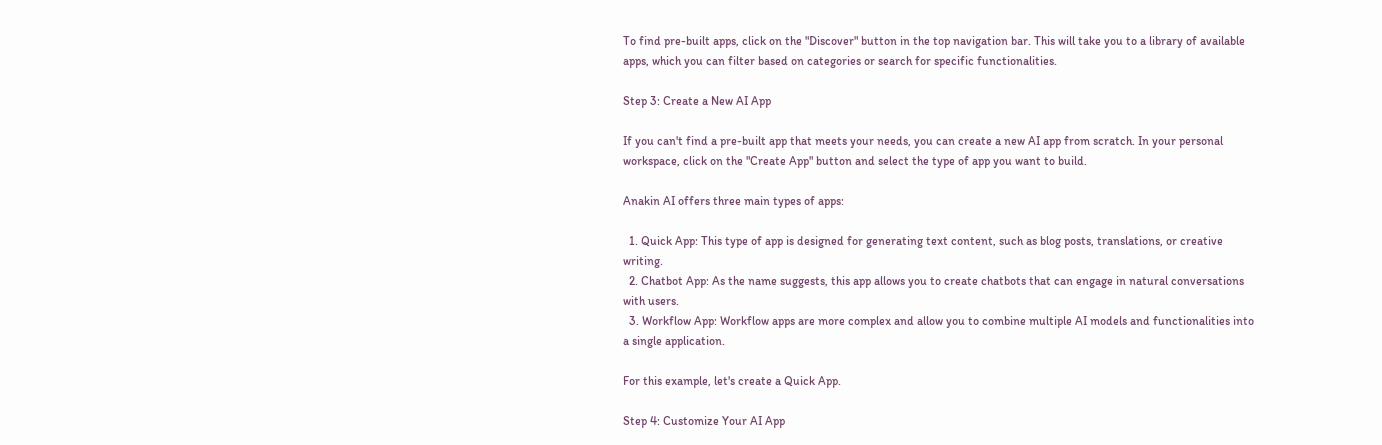To find pre-built apps, click on the "Discover" button in the top navigation bar. This will take you to a library of available apps, which you can filter based on categories or search for specific functionalities.

Step 3: Create a New AI App

If you can't find a pre-built app that meets your needs, you can create a new AI app from scratch. In your personal workspace, click on the "Create App" button and select the type of app you want to build.

Anakin AI offers three main types of apps:

  1. Quick App: This type of app is designed for generating text content, such as blog posts, translations, or creative writing.
  2. Chatbot App: As the name suggests, this app allows you to create chatbots that can engage in natural conversations with users.
  3. Workflow App: Workflow apps are more complex and allow you to combine multiple AI models and functionalities into a single application.

For this example, let's create a Quick App.

Step 4: Customize Your AI App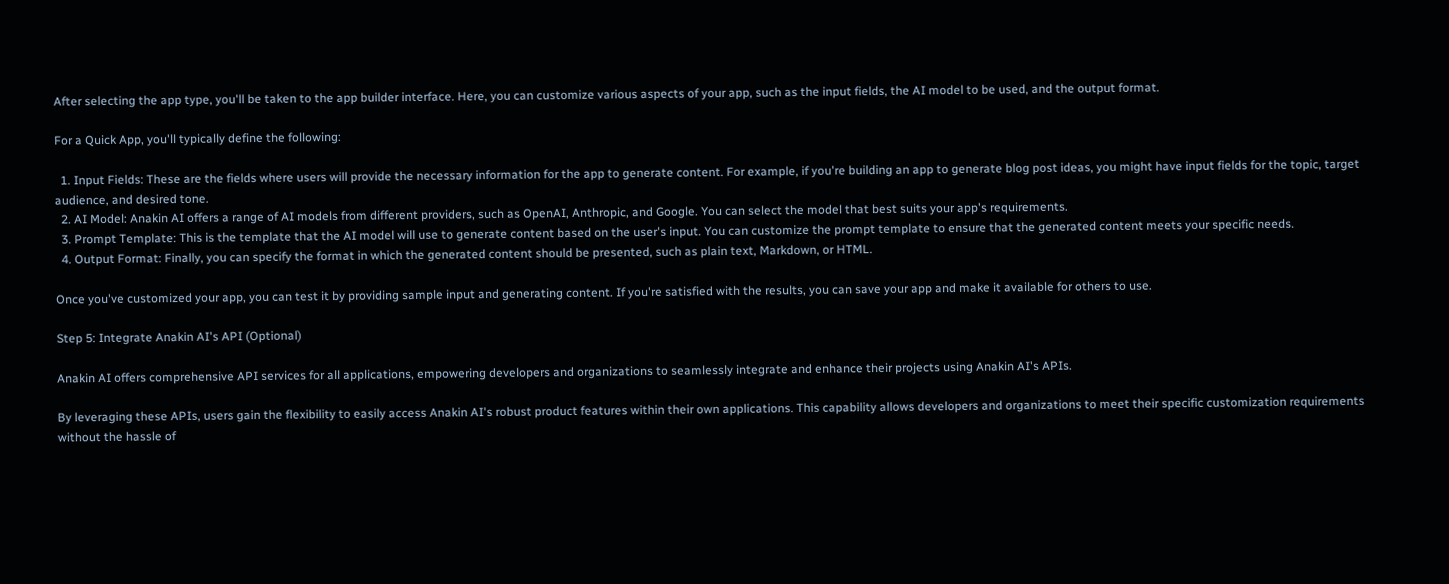After selecting the app type, you'll be taken to the app builder interface. Here, you can customize various aspects of your app, such as the input fields, the AI model to be used, and the output format.

For a Quick App, you'll typically define the following:

  1. Input Fields: These are the fields where users will provide the necessary information for the app to generate content. For example, if you're building an app to generate blog post ideas, you might have input fields for the topic, target audience, and desired tone.
  2. AI Model: Anakin AI offers a range of AI models from different providers, such as OpenAI, Anthropic, and Google. You can select the model that best suits your app's requirements.
  3. Prompt Template: This is the template that the AI model will use to generate content based on the user's input. You can customize the prompt template to ensure that the generated content meets your specific needs.
  4. Output Format: Finally, you can specify the format in which the generated content should be presented, such as plain text, Markdown, or HTML.

Once you've customized your app, you can test it by providing sample input and generating content. If you're satisfied with the results, you can save your app and make it available for others to use.

Step 5: Integrate Anakin AI's API (Optional)

Anakin AI offers comprehensive API services for all applications, empowering developers and organizations to seamlessly integrate and enhance their projects using Anakin AI's APIs.

By leveraging these APIs, users gain the flexibility to easily access Anakin AI's robust product features within their own applications. This capability allows developers and organizations to meet their specific customization requirements without the hassle of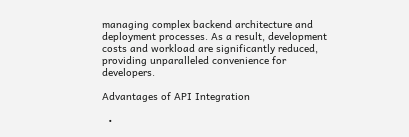managing complex backend architecture and deployment processes. As a result, development costs and workload are significantly reduced, providing unparalleled convenience for developers.

Advantages of API Integration

  •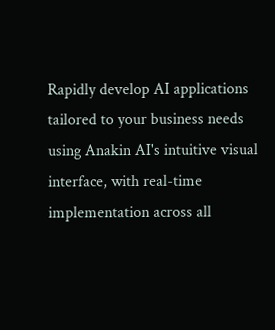Rapidly develop AI applications tailored to your business needs using Anakin AI's intuitive visual interface, with real-time implementation across all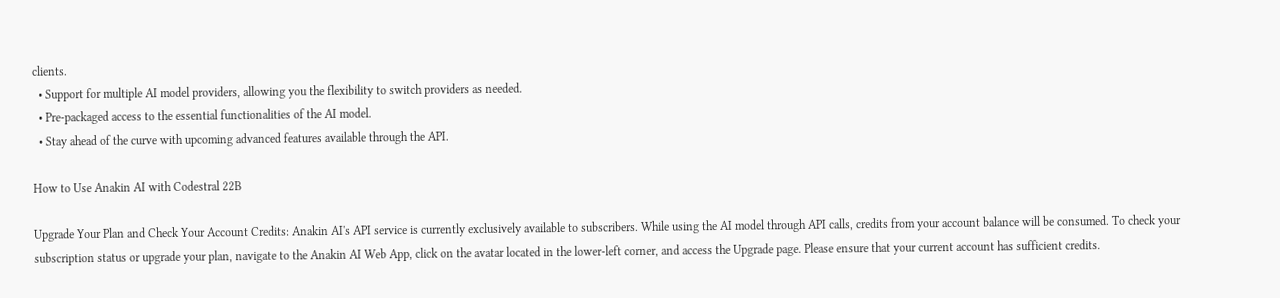clients.
  • Support for multiple AI model providers, allowing you the flexibility to switch providers as needed.
  • Pre-packaged access to the essential functionalities of the AI model.
  • Stay ahead of the curve with upcoming advanced features available through the API.

How to Use Anakin AI with Codestral 22B

Upgrade Your Plan and Check Your Account Credits: Anakin AI's API service is currently exclusively available to subscribers. While using the AI model through API calls, credits from your account balance will be consumed. To check your subscription status or upgrade your plan, navigate to the Anakin AI Web App, click on the avatar located in the lower-left corner, and access the Upgrade page. Please ensure that your current account has sufficient credits.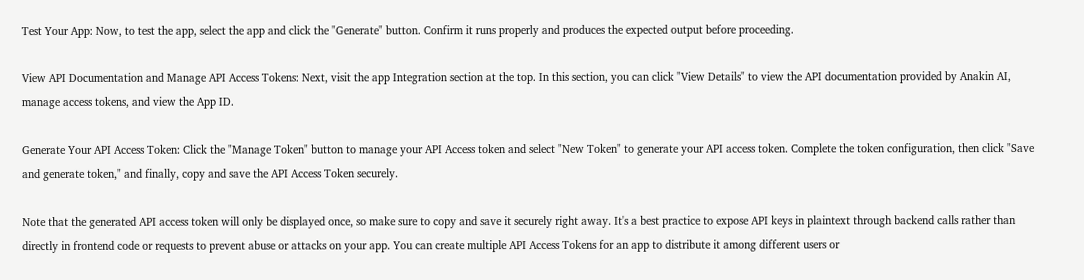Test Your App: Now, to test the app, select the app and click the "Generate" button. Confirm it runs properly and produces the expected output before proceeding.

View API Documentation and Manage API Access Tokens: Next, visit the app Integration section at the top. In this section, you can click "View Details" to view the API documentation provided by Anakin AI, manage access tokens, and view the App ID.

Generate Your API Access Token: Click the "Manage Token" button to manage your API Access token and select "New Token" to generate your API access token. Complete the token configuration, then click "Save and generate token," and finally, copy and save the API Access Token securely.

Note that the generated API access token will only be displayed once, so make sure to copy and save it securely right away. It's a best practice to expose API keys in plaintext through backend calls rather than directly in frontend code or requests to prevent abuse or attacks on your app. You can create multiple API Access Tokens for an app to distribute it among different users or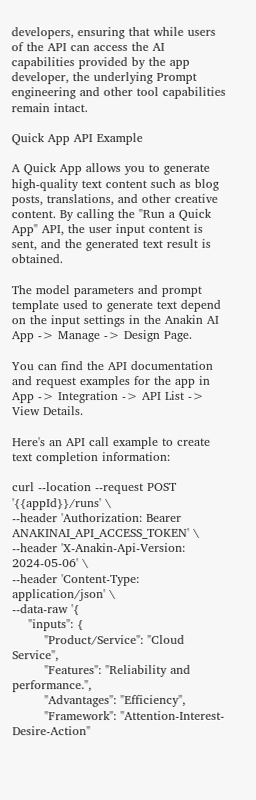developers, ensuring that while users of the API can access the AI capabilities provided by the app developer, the underlying Prompt engineering and other tool capabilities remain intact.

Quick App API Example

A Quick App allows you to generate high-quality text content such as blog posts, translations, and other creative content. By calling the "Run a Quick App" API, the user input content is sent, and the generated text result is obtained.

The model parameters and prompt template used to generate text depend on the input settings in the Anakin AI App -> Manage -> Design Page.

You can find the API documentation and request examples for the app in App -> Integration -> API List -> View Details.

Here's an API call example to create text completion information:

curl --location --request POST '{{appId}}/runs' \
--header 'Authorization: Bearer ANAKINAI_API_ACCESS_TOKEN' \
--header 'X-Anakin-Api-Version: 2024-05-06' \
--header 'Content-Type: application/json' \
--data-raw '{
    "inputs": {
        "Product/Service": "Cloud Service",
        "Features": "Reliability and performance.",
        "Advantages": "Efficiency",
        "Framework": "Attention-Interest-Desire-Action"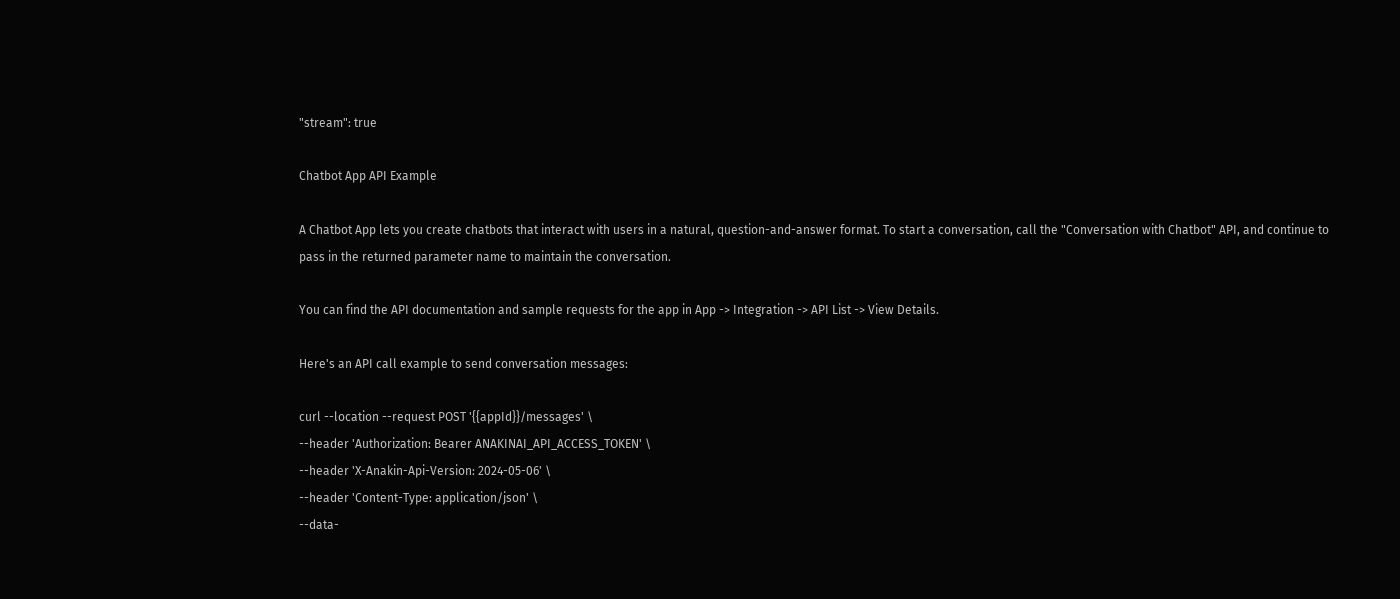"stream": true

Chatbot App API Example

A Chatbot App lets you create chatbots that interact with users in a natural, question-and-answer format. To start a conversation, call the "Conversation with Chatbot" API, and continue to pass in the returned parameter name to maintain the conversation.

You can find the API documentation and sample requests for the app in App -> Integration -> API List -> View Details.

Here's an API call example to send conversation messages:

curl --location --request POST '{{appId}}/messages' \
--header 'Authorization: Bearer ANAKINAI_API_ACCESS_TOKEN' \
--header 'X-Anakin-Api-Version: 2024-05-06' \
--header 'Content-Type: application/json' \
--data-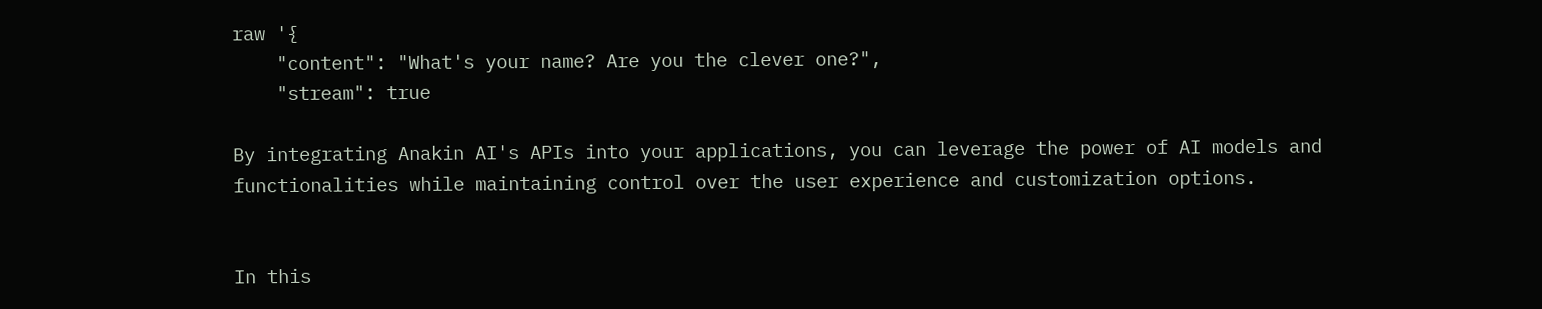raw '{
    "content": "What's your name? Are you the clever one?",
    "stream": true

By integrating Anakin AI's APIs into your applications, you can leverage the power of AI models and functionalities while maintaining control over the user experience and customization options.


In this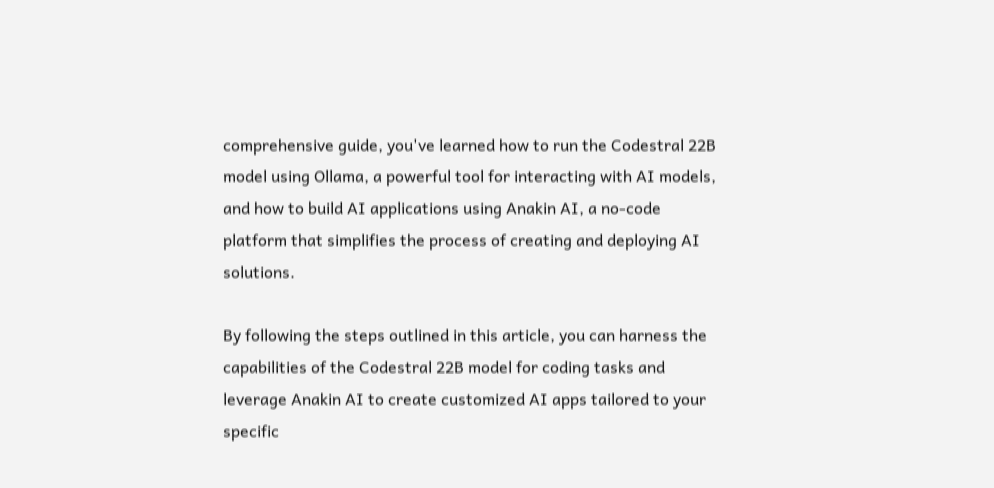comprehensive guide, you've learned how to run the Codestral 22B model using Ollama, a powerful tool for interacting with AI models, and how to build AI applications using Anakin AI, a no-code platform that simplifies the process of creating and deploying AI solutions.

By following the steps outlined in this article, you can harness the capabilities of the Codestral 22B model for coding tasks and leverage Anakin AI to create customized AI apps tailored to your specific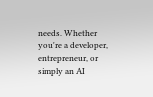needs. Whether you're a developer, entrepreneur, or simply an AI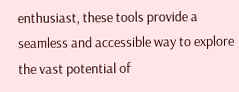enthusiast, these tools provide a seamless and accessible way to explore the vast potential of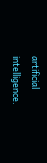artificial intelligence.